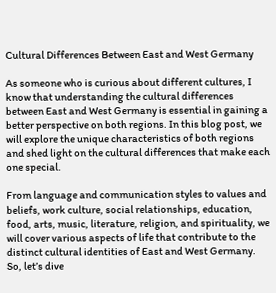Cultural Differences Between East and West Germany

As someone who is curious about different cultures, I know that understanding the cultural differences between East and West Germany is essential in gaining a better perspective on both regions. In this blog post, we will explore the unique characteristics of both regions and shed light on the cultural differences that make each one special.

From language and communication styles to values and beliefs, work culture, social relationships, education, food, arts, music, literature, religion, and spirituality, we will cover various aspects of life that contribute to the distinct cultural identities of East and West Germany. So, let’s dive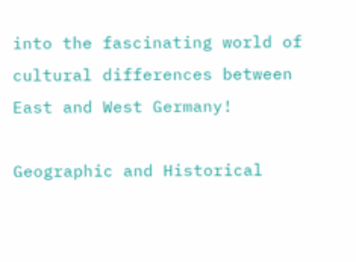into the fascinating world of cultural differences between East and West Germany!

Geographic and Historical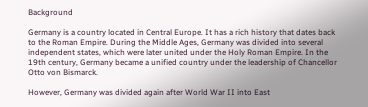Background

Germany is a country located in Central Europe. It has a rich history that dates back to the Roman Empire. During the Middle Ages, Germany was divided into several independent states, which were later united under the Holy Roman Empire. In the 19th century, Germany became a unified country under the leadership of Chancellor Otto von Bismarck.

However, Germany was divided again after World War II into East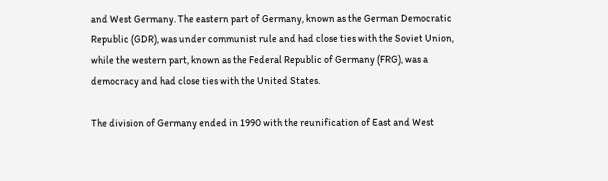and West Germany. The eastern part of Germany, known as the German Democratic Republic (GDR), was under communist rule and had close ties with the Soviet Union, while the western part, known as the Federal Republic of Germany (FRG), was a democracy and had close ties with the United States.

The division of Germany ended in 1990 with the reunification of East and West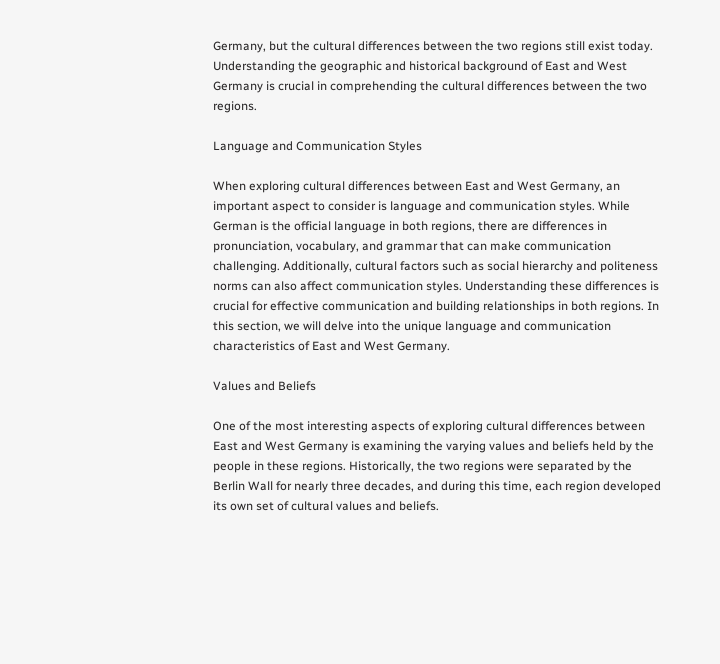Germany, but the cultural differences between the two regions still exist today. Understanding the geographic and historical background of East and West Germany is crucial in comprehending the cultural differences between the two regions.

Language and Communication Styles

When exploring cultural differences between East and West Germany, an important aspect to consider is language and communication styles. While German is the official language in both regions, there are differences in pronunciation, vocabulary, and grammar that can make communication challenging. Additionally, cultural factors such as social hierarchy and politeness norms can also affect communication styles. Understanding these differences is crucial for effective communication and building relationships in both regions. In this section, we will delve into the unique language and communication characteristics of East and West Germany.

Values and Beliefs

One of the most interesting aspects of exploring cultural differences between East and West Germany is examining the varying values and beliefs held by the people in these regions. Historically, the two regions were separated by the Berlin Wall for nearly three decades, and during this time, each region developed its own set of cultural values and beliefs.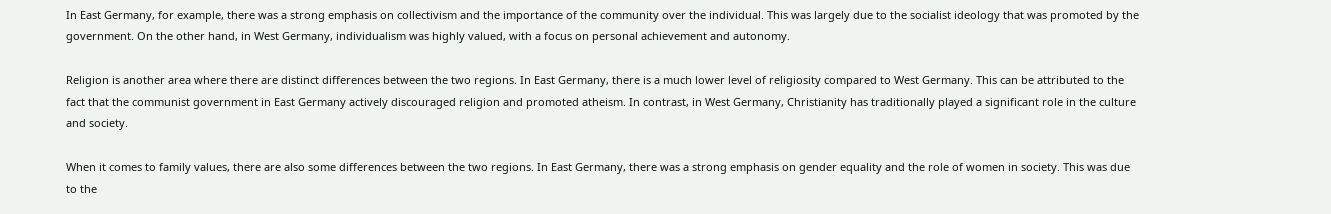In East Germany, for example, there was a strong emphasis on collectivism and the importance of the community over the individual. This was largely due to the socialist ideology that was promoted by the government. On the other hand, in West Germany, individualism was highly valued, with a focus on personal achievement and autonomy.

Religion is another area where there are distinct differences between the two regions. In East Germany, there is a much lower level of religiosity compared to West Germany. This can be attributed to the fact that the communist government in East Germany actively discouraged religion and promoted atheism. In contrast, in West Germany, Christianity has traditionally played a significant role in the culture and society.

When it comes to family values, there are also some differences between the two regions. In East Germany, there was a strong emphasis on gender equality and the role of women in society. This was due to the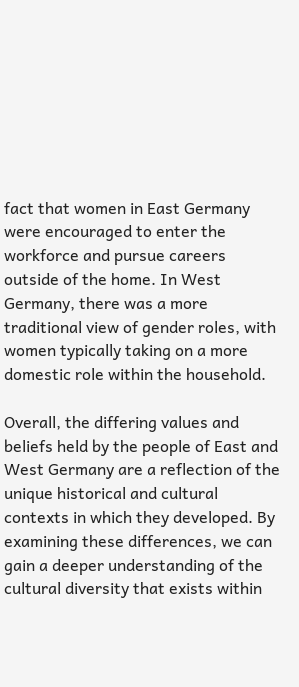fact that women in East Germany were encouraged to enter the workforce and pursue careers outside of the home. In West Germany, there was a more traditional view of gender roles, with women typically taking on a more domestic role within the household.

Overall, the differing values and beliefs held by the people of East and West Germany are a reflection of the unique historical and cultural contexts in which they developed. By examining these differences, we can gain a deeper understanding of the cultural diversity that exists within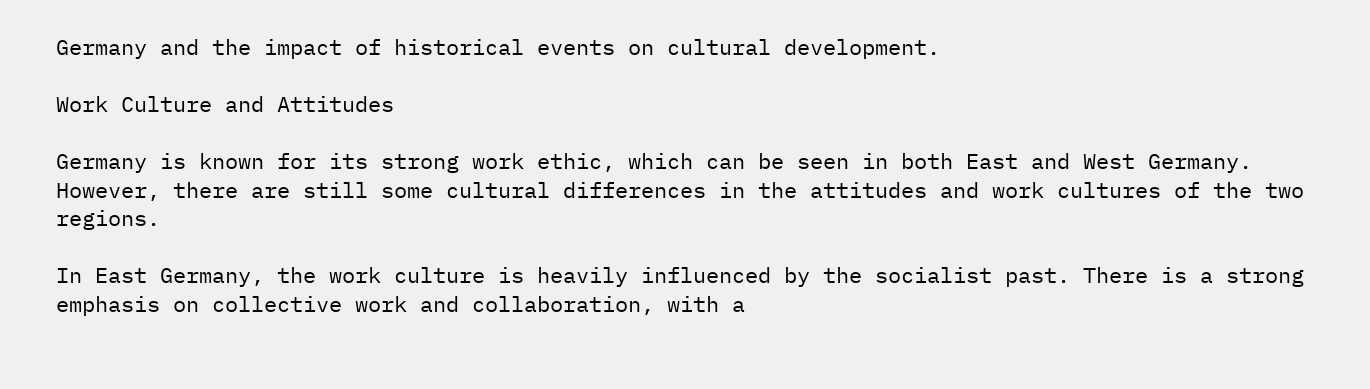Germany and the impact of historical events on cultural development.

Work Culture and Attitudes

Germany is known for its strong work ethic, which can be seen in both East and West Germany. However, there are still some cultural differences in the attitudes and work cultures of the two regions.

In East Germany, the work culture is heavily influenced by the socialist past. There is a strong emphasis on collective work and collaboration, with a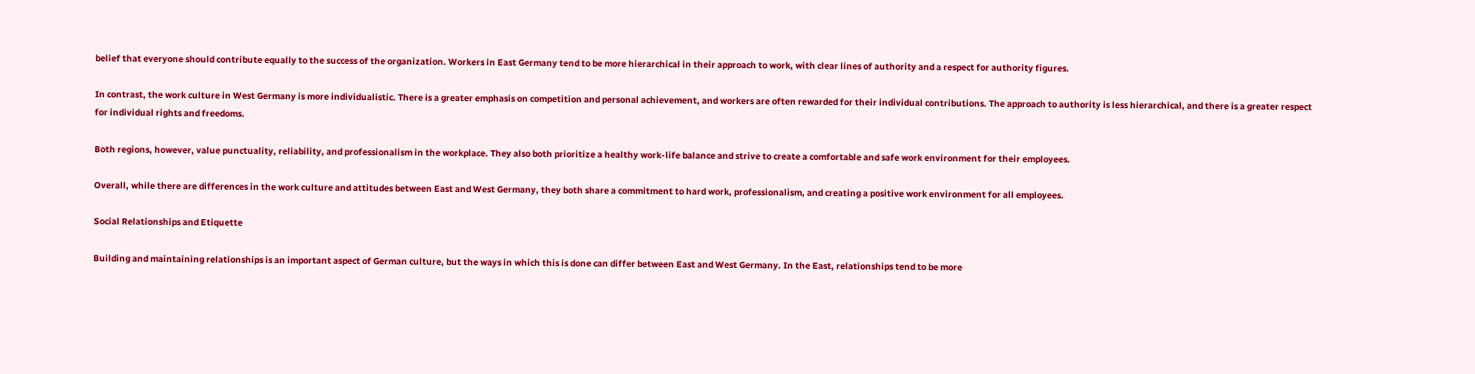belief that everyone should contribute equally to the success of the organization. Workers in East Germany tend to be more hierarchical in their approach to work, with clear lines of authority and a respect for authority figures.

In contrast, the work culture in West Germany is more individualistic. There is a greater emphasis on competition and personal achievement, and workers are often rewarded for their individual contributions. The approach to authority is less hierarchical, and there is a greater respect for individual rights and freedoms.

Both regions, however, value punctuality, reliability, and professionalism in the workplace. They also both prioritize a healthy work-life balance and strive to create a comfortable and safe work environment for their employees.

Overall, while there are differences in the work culture and attitudes between East and West Germany, they both share a commitment to hard work, professionalism, and creating a positive work environment for all employees.

Social Relationships and Etiquette

Building and maintaining relationships is an important aspect of German culture, but the ways in which this is done can differ between East and West Germany. In the East, relationships tend to be more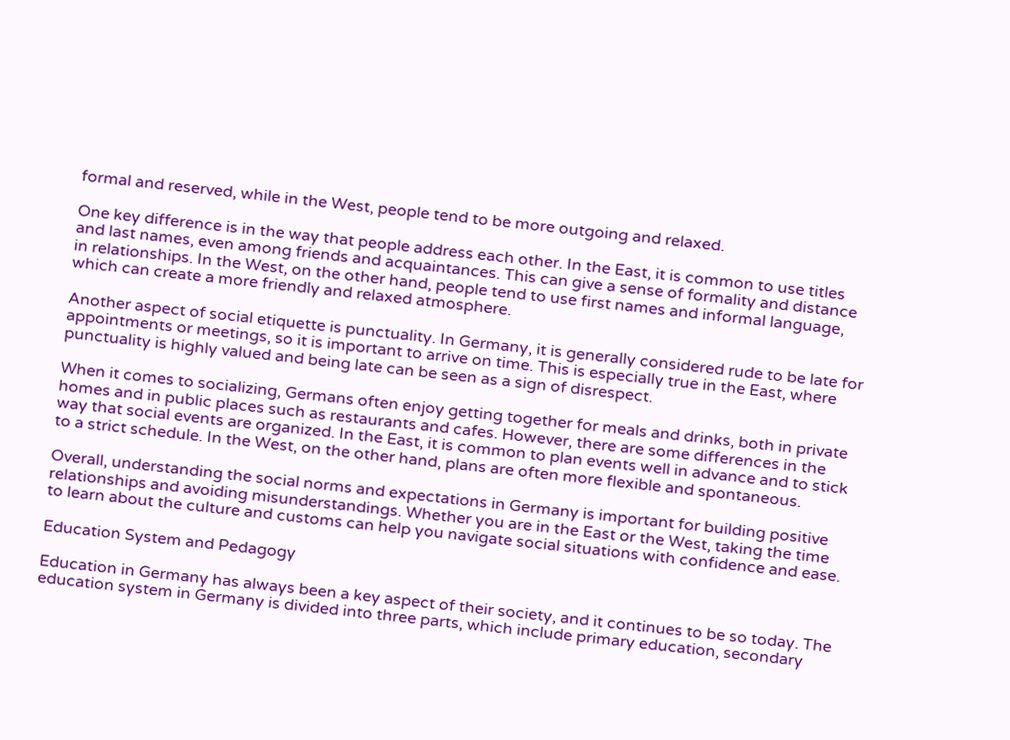formal and reserved, while in the West, people tend to be more outgoing and relaxed.

One key difference is in the way that people address each other. In the East, it is common to use titles and last names, even among friends and acquaintances. This can give a sense of formality and distance in relationships. In the West, on the other hand, people tend to use first names and informal language, which can create a more friendly and relaxed atmosphere.

Another aspect of social etiquette is punctuality. In Germany, it is generally considered rude to be late for appointments or meetings, so it is important to arrive on time. This is especially true in the East, where punctuality is highly valued and being late can be seen as a sign of disrespect.

When it comes to socializing, Germans often enjoy getting together for meals and drinks, both in private homes and in public places such as restaurants and cafes. However, there are some differences in the way that social events are organized. In the East, it is common to plan events well in advance and to stick to a strict schedule. In the West, on the other hand, plans are often more flexible and spontaneous.

Overall, understanding the social norms and expectations in Germany is important for building positive relationships and avoiding misunderstandings. Whether you are in the East or the West, taking the time to learn about the culture and customs can help you navigate social situations with confidence and ease.

Education System and Pedagogy

Education in Germany has always been a key aspect of their society, and it continues to be so today. The education system in Germany is divided into three parts, which include primary education, secondary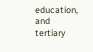education, and tertiary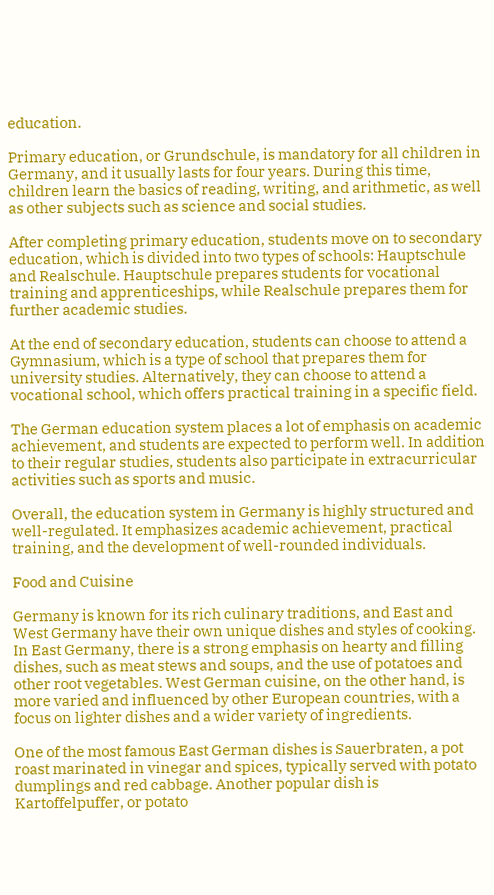education.

Primary education, or Grundschule, is mandatory for all children in Germany, and it usually lasts for four years. During this time, children learn the basics of reading, writing, and arithmetic, as well as other subjects such as science and social studies.

After completing primary education, students move on to secondary education, which is divided into two types of schools: Hauptschule and Realschule. Hauptschule prepares students for vocational training and apprenticeships, while Realschule prepares them for further academic studies.

At the end of secondary education, students can choose to attend a Gymnasium, which is a type of school that prepares them for university studies. Alternatively, they can choose to attend a vocational school, which offers practical training in a specific field.

The German education system places a lot of emphasis on academic achievement, and students are expected to perform well. In addition to their regular studies, students also participate in extracurricular activities such as sports and music.

Overall, the education system in Germany is highly structured and well-regulated. It emphasizes academic achievement, practical training, and the development of well-rounded individuals.

Food and Cuisine

Germany is known for its rich culinary traditions, and East and West Germany have their own unique dishes and styles of cooking. In East Germany, there is a strong emphasis on hearty and filling dishes, such as meat stews and soups, and the use of potatoes and other root vegetables. West German cuisine, on the other hand, is more varied and influenced by other European countries, with a focus on lighter dishes and a wider variety of ingredients.

One of the most famous East German dishes is Sauerbraten, a pot roast marinated in vinegar and spices, typically served with potato dumplings and red cabbage. Another popular dish is Kartoffelpuffer, or potato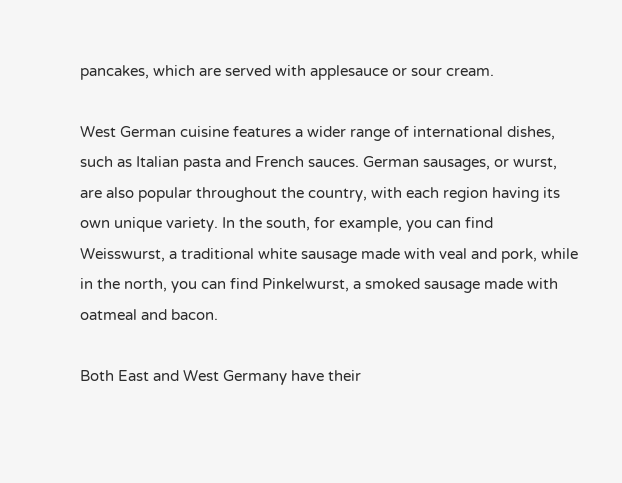pancakes, which are served with applesauce or sour cream.

West German cuisine features a wider range of international dishes, such as Italian pasta and French sauces. German sausages, or wurst, are also popular throughout the country, with each region having its own unique variety. In the south, for example, you can find Weisswurst, a traditional white sausage made with veal and pork, while in the north, you can find Pinkelwurst, a smoked sausage made with oatmeal and bacon.

Both East and West Germany have their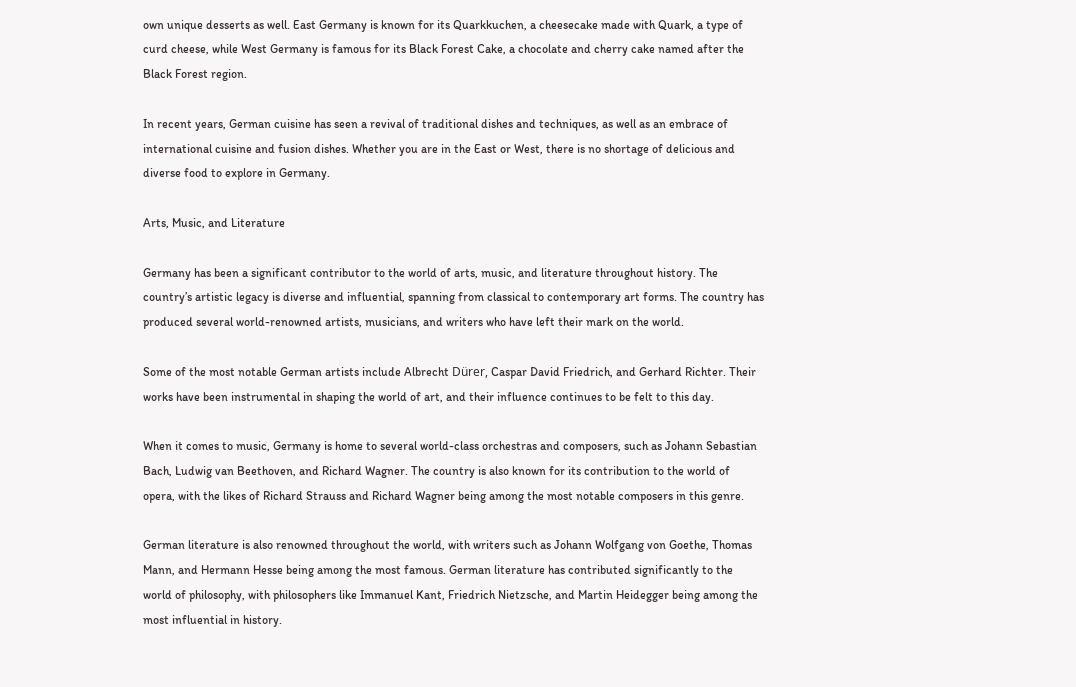own unique desserts as well. East Germany is known for its Quarkkuchen, a cheesecake made with Quark, a type of curd cheese, while West Germany is famous for its Black Forest Cake, a chocolate and cherry cake named after the Black Forest region.

In recent years, German cuisine has seen a revival of traditional dishes and techniques, as well as an embrace of international cuisine and fusion dishes. Whether you are in the East or West, there is no shortage of delicious and diverse food to explore in Germany.

Arts, Music, and Literature

Germany has been a significant contributor to the world of arts, music, and literature throughout history. The country’s artistic legacy is diverse and influential, spanning from classical to contemporary art forms. The country has produced several world-renowned artists, musicians, and writers who have left their mark on the world.

Some of the most notable German artists include Albrecht Dürer, Caspar David Friedrich, and Gerhard Richter. Their works have been instrumental in shaping the world of art, and their influence continues to be felt to this day.

When it comes to music, Germany is home to several world-class orchestras and composers, such as Johann Sebastian Bach, Ludwig van Beethoven, and Richard Wagner. The country is also known for its contribution to the world of opera, with the likes of Richard Strauss and Richard Wagner being among the most notable composers in this genre.

German literature is also renowned throughout the world, with writers such as Johann Wolfgang von Goethe, Thomas Mann, and Hermann Hesse being among the most famous. German literature has contributed significantly to the world of philosophy, with philosophers like Immanuel Kant, Friedrich Nietzsche, and Martin Heidegger being among the most influential in history.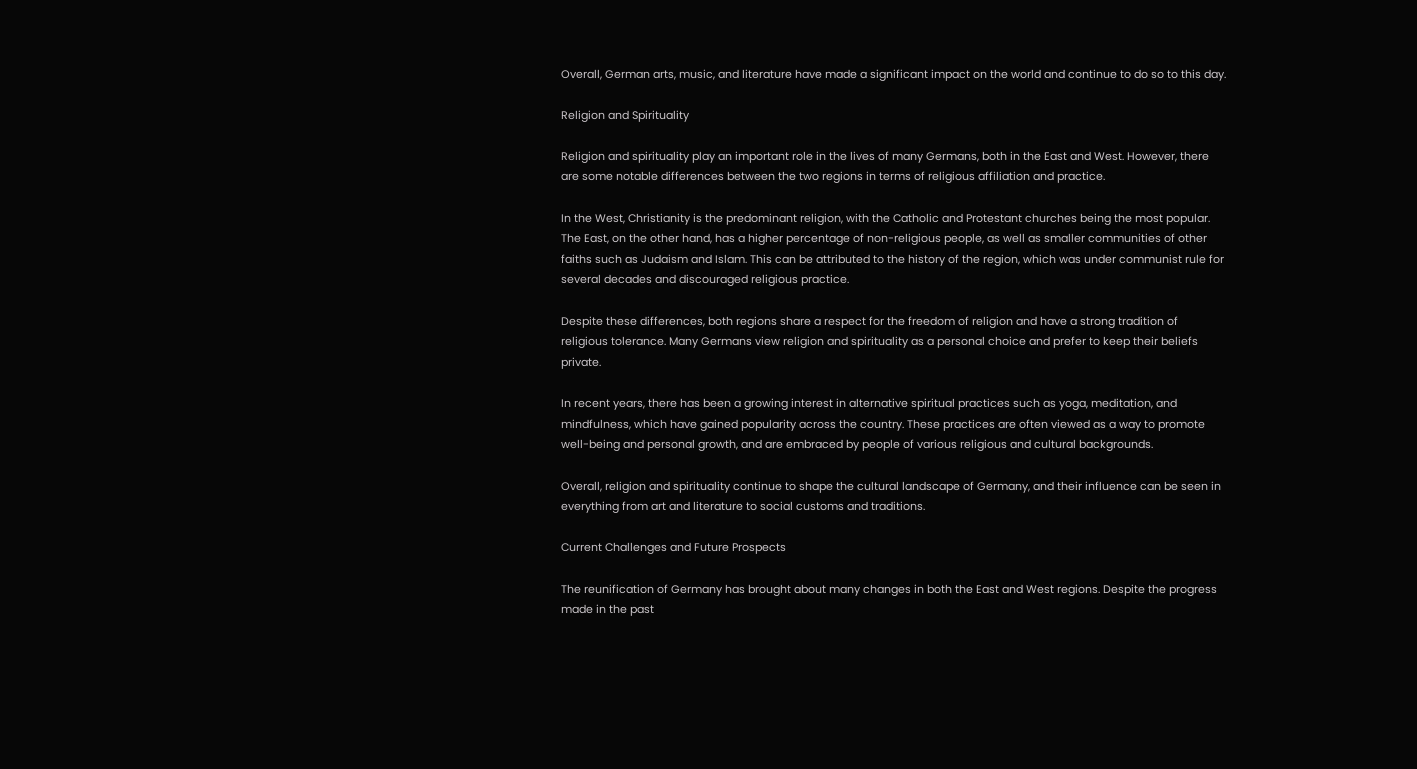Overall, German arts, music, and literature have made a significant impact on the world and continue to do so to this day.

Religion and Spirituality

Religion and spirituality play an important role in the lives of many Germans, both in the East and West. However, there are some notable differences between the two regions in terms of religious affiliation and practice.

In the West, Christianity is the predominant religion, with the Catholic and Protestant churches being the most popular. The East, on the other hand, has a higher percentage of non-religious people, as well as smaller communities of other faiths such as Judaism and Islam. This can be attributed to the history of the region, which was under communist rule for several decades and discouraged religious practice.

Despite these differences, both regions share a respect for the freedom of religion and have a strong tradition of religious tolerance. Many Germans view religion and spirituality as a personal choice and prefer to keep their beliefs private.

In recent years, there has been a growing interest in alternative spiritual practices such as yoga, meditation, and mindfulness, which have gained popularity across the country. These practices are often viewed as a way to promote well-being and personal growth, and are embraced by people of various religious and cultural backgrounds.

Overall, religion and spirituality continue to shape the cultural landscape of Germany, and their influence can be seen in everything from art and literature to social customs and traditions.

Current Challenges and Future Prospects

The reunification of Germany has brought about many changes in both the East and West regions. Despite the progress made in the past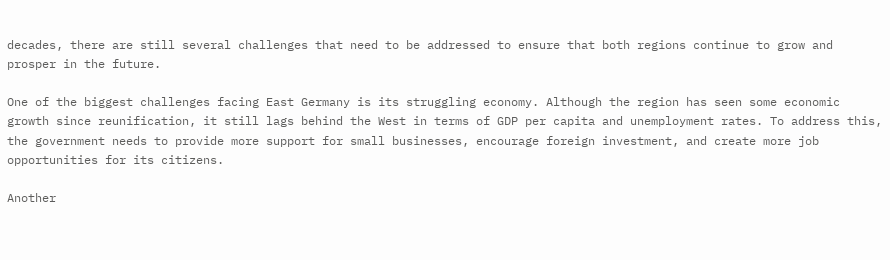decades, there are still several challenges that need to be addressed to ensure that both regions continue to grow and prosper in the future.

One of the biggest challenges facing East Germany is its struggling economy. Although the region has seen some economic growth since reunification, it still lags behind the West in terms of GDP per capita and unemployment rates. To address this, the government needs to provide more support for small businesses, encourage foreign investment, and create more job opportunities for its citizens.

Another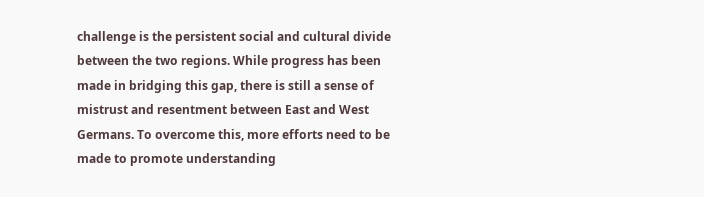challenge is the persistent social and cultural divide between the two regions. While progress has been made in bridging this gap, there is still a sense of mistrust and resentment between East and West Germans. To overcome this, more efforts need to be made to promote understanding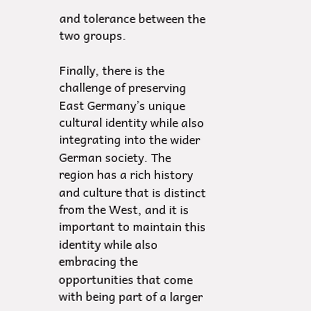and tolerance between the two groups.

Finally, there is the challenge of preserving East Germany’s unique cultural identity while also integrating into the wider German society. The region has a rich history and culture that is distinct from the West, and it is important to maintain this identity while also embracing the opportunities that come with being part of a larger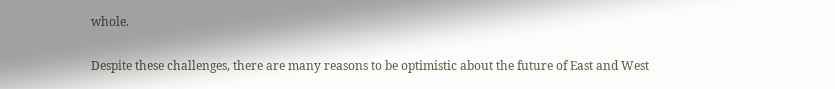whole.

Despite these challenges, there are many reasons to be optimistic about the future of East and West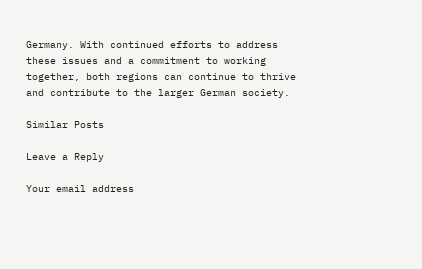Germany. With continued efforts to address these issues and a commitment to working together, both regions can continue to thrive and contribute to the larger German society.

Similar Posts

Leave a Reply

Your email address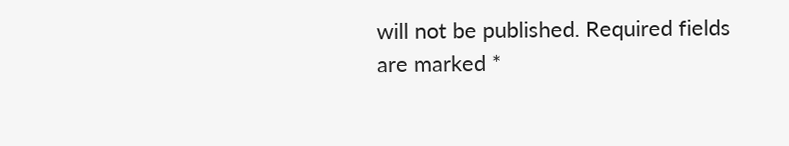will not be published. Required fields are marked *